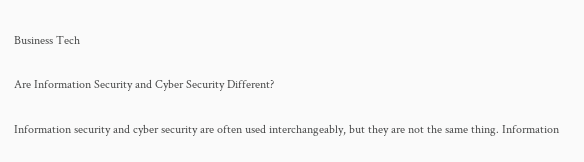Business Tech

Are Information Security and Cyber Security Different?

Information security and cyber security are often used interchangeably, but they are not the same thing. Information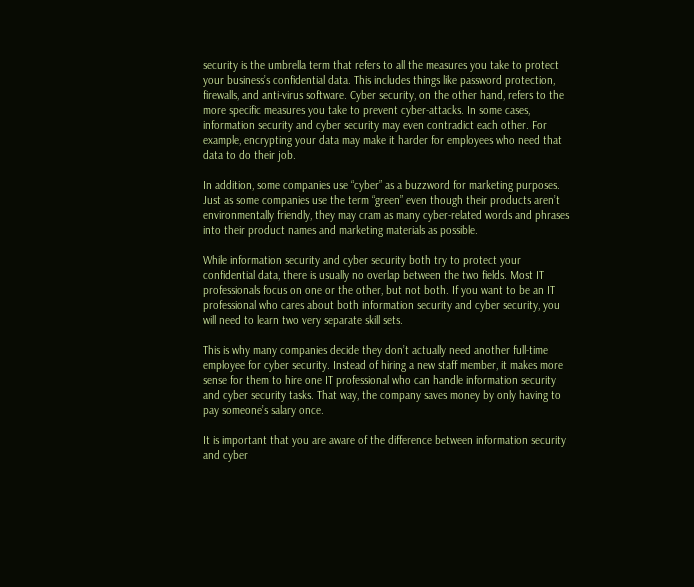security is the umbrella term that refers to all the measures you take to protect your business’s confidential data. This includes things like password protection, firewalls, and anti-virus software. Cyber security, on the other hand, refers to the more specific measures you take to prevent cyber-attacks. In some cases, information security and cyber security may even contradict each other. For example, encrypting your data may make it harder for employees who need that data to do their job.

In addition, some companies use “cyber” as a buzzword for marketing purposes. Just as some companies use the term “green” even though their products aren’t environmentally friendly, they may cram as many cyber-related words and phrases into their product names and marketing materials as possible.

While information security and cyber security both try to protect your confidential data, there is usually no overlap between the two fields. Most IT professionals focus on one or the other, but not both. If you want to be an IT professional who cares about both information security and cyber security, you will need to learn two very separate skill sets.

This is why many companies decide they don’t actually need another full-time employee for cyber security. Instead of hiring a new staff member, it makes more sense for them to hire one IT professional who can handle information security and cyber security tasks. That way, the company saves money by only having to pay someone’s salary once.

It is important that you are aware of the difference between information security and cyber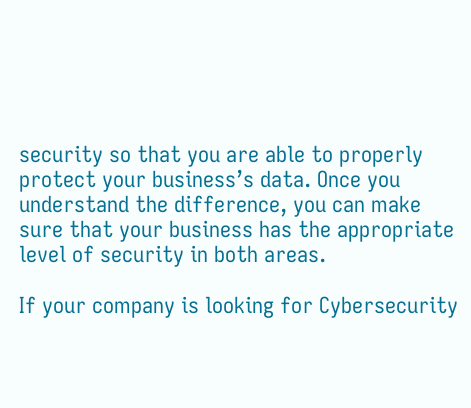security so that you are able to properly protect your business’s data. Once you understand the difference, you can make sure that your business has the appropriate level of security in both areas.

If your company is looking for Cybersecurity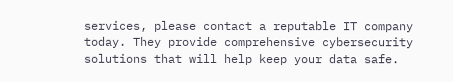services, please contact a reputable IT company today. They provide comprehensive cybersecurity solutions that will help keep your data safe.